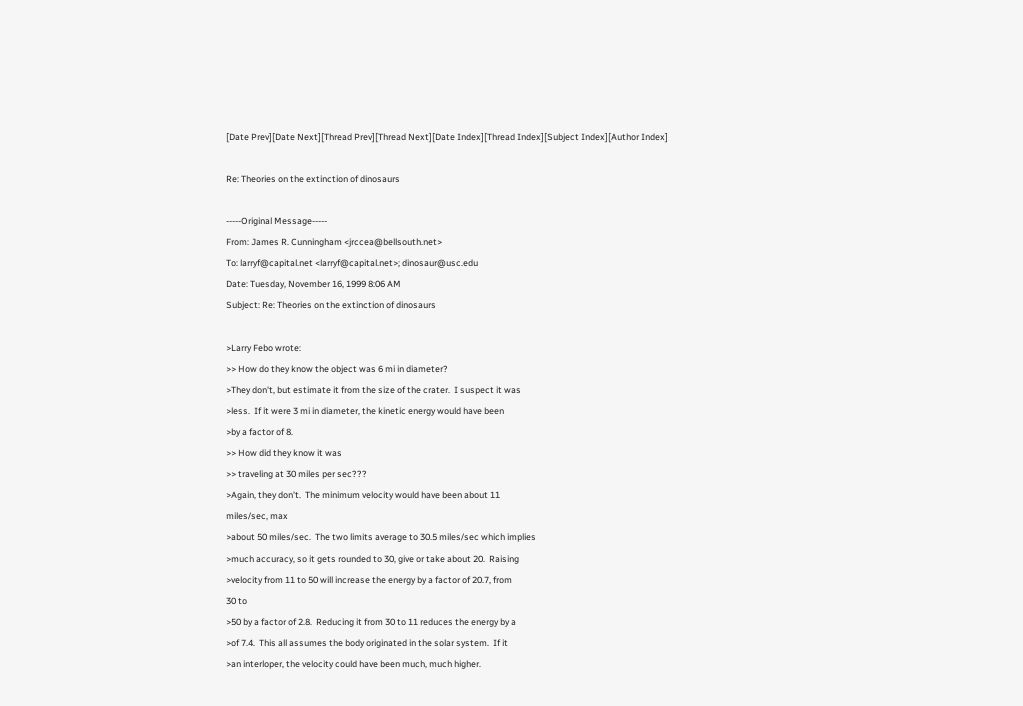[Date Prev][Date Next][Thread Prev][Thread Next][Date Index][Thread Index][Subject Index][Author Index]

Re: Theories on the extinction of dinosaurs

-----Original Message-----
From: James R. Cunningham <jrccea@bellsouth.net>
To: larryf@capital.net <larryf@capital.net>; dinosaur@usc.edu
Date: Tuesday, November 16, 1999 8:06 AM
Subject: Re: Theories on the extinction of dinosaurs

>Larry Febo wrote:
>> How do they know the object was 6 mi in diameter?
>They don't, but estimate it from the size of the crater.  I suspect it was
>less.  If it were 3 mi in diameter, the kinetic energy would have been
>by a factor of 8.
>> How did they know it was
>> traveling at 30 miles per sec???
>Again, they don't.  The minimum velocity would have been about 11
miles/sec, max
>about 50 miles/sec.  The two limits average to 30.5 miles/sec which implies
>much accuracy, so it gets rounded to 30, give or take about 20.  Raising
>velocity from 11 to 50 will increase the energy by a factor of 20.7, from
30 to
>50 by a factor of 2.8.  Reducing it from 30 to 11 reduces the energy by a
>of 7.4.  This all assumes the body originated in the solar system.  If it
>an interloper, the velocity could have been much, much higher.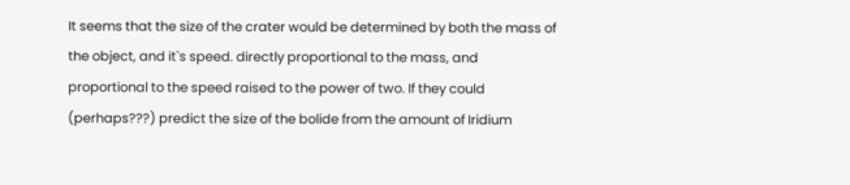It seems that the size of the crater would be determined by both the mass of
the object, and it`s speed. directly proportional to the mass, and
proportional to the speed raised to the power of two. If they could
(perhaps???) predict the size of the bolide from the amount of Iridium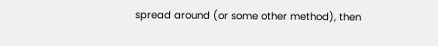spread around (or some other method), then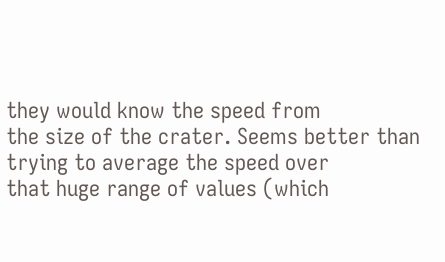they would know the speed from
the size of the crater. Seems better than trying to average the speed over
that huge range of values (which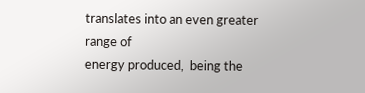translates into an even greater range of
energy produced,  being the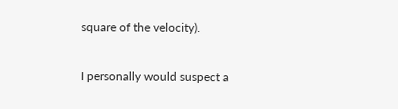square of the velocity).

I personally would suspect a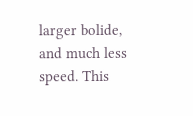larger bolide, and much less speed. This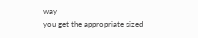way
you get the appropriate sized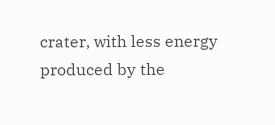crater, with less energy produced by the